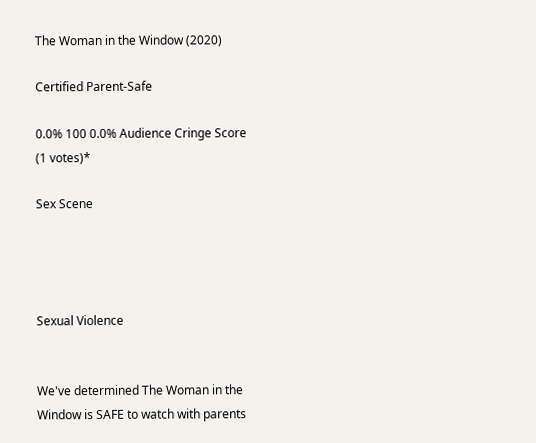The Woman in the Window (2020)

Certified Parent-Safe

0.0% 100 0.0% Audience Cringe Score (1 votes)*

Sex Scene




Sexual Violence


We've determined The Woman in the Window is SAFE to watch with parents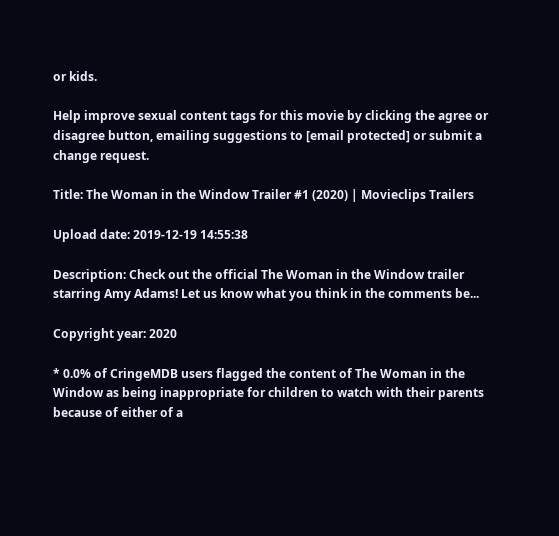or kids.

Help improve sexual content tags for this movie by clicking the agree or disagree button, emailing suggestions to [email protected] or submit a change request.

Title: The Woman in the Window Trailer #1 (2020) | Movieclips Trailers

Upload date: 2019-12-19 14:55:38

Description: Check out the official The Woman in the Window trailer starring Amy Adams! Let us know what you think in the comments be...

Copyright year: 2020

* 0.0% of CringeMDB users flagged the content of The Woman in the Window as being inappropriate for children to watch with their parents because of either of a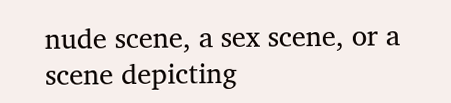nude scene, a sex scene, or a scene depicting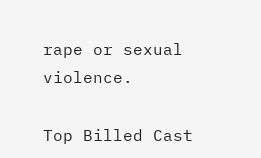rape or sexual violence.

Top Billed Cast